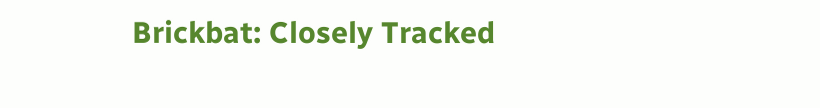Brickbat: Closely Tracked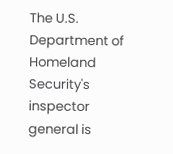The U.S. Department of Homeland Security's inspector general is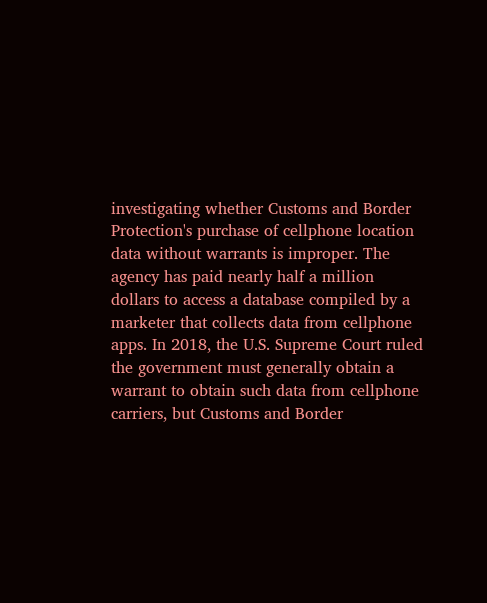investigating whether Customs and Border Protection's purchase of cellphone location data without warrants is improper. The agency has paid nearly half a million dollars to access a database compiled by a marketer that collects data from cellphone apps. In 2018, the U.S. Supreme Court ruled the government must generally obtain a warrant to obtain such data from cellphone carriers, but Customs and Border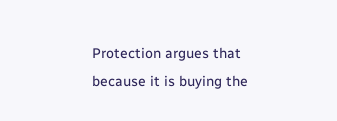Protection argues that because it is buying the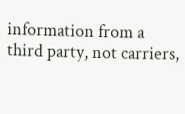information from a third party, not carriers,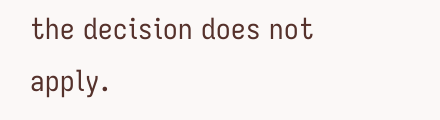the decision does not apply.